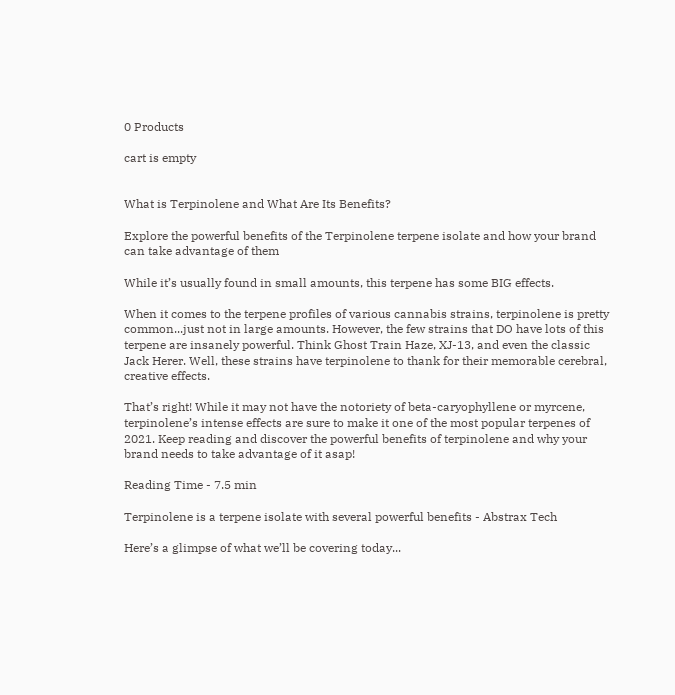0 Products

cart is empty


What is Terpinolene and What Are Its Benefits?

Explore the powerful benefits of the Terpinolene terpene isolate and how your brand can take advantage of them

While it’s usually found in small amounts, this terpene has some BIG effects.

When it comes to the terpene profiles of various cannabis strains, terpinolene is pretty common...just not in large amounts. However, the few strains that DO have lots of this terpene are insanely powerful. Think Ghost Train Haze, XJ-13, and even the classic Jack Herer. Well, these strains have terpinolene to thank for their memorable cerebral, creative effects.

That’s right! While it may not have the notoriety of beta-caryophyllene or myrcene, terpinolene’s intense effects are sure to make it one of the most popular terpenes of 2021. Keep reading and discover the powerful benefits of terpinolene and why your brand needs to take advantage of it asap!

Reading Time - 7.5 min

Terpinolene is a terpene isolate with several powerful benefits - Abstrax Tech

Here’s a glimpse of what we’ll be covering today...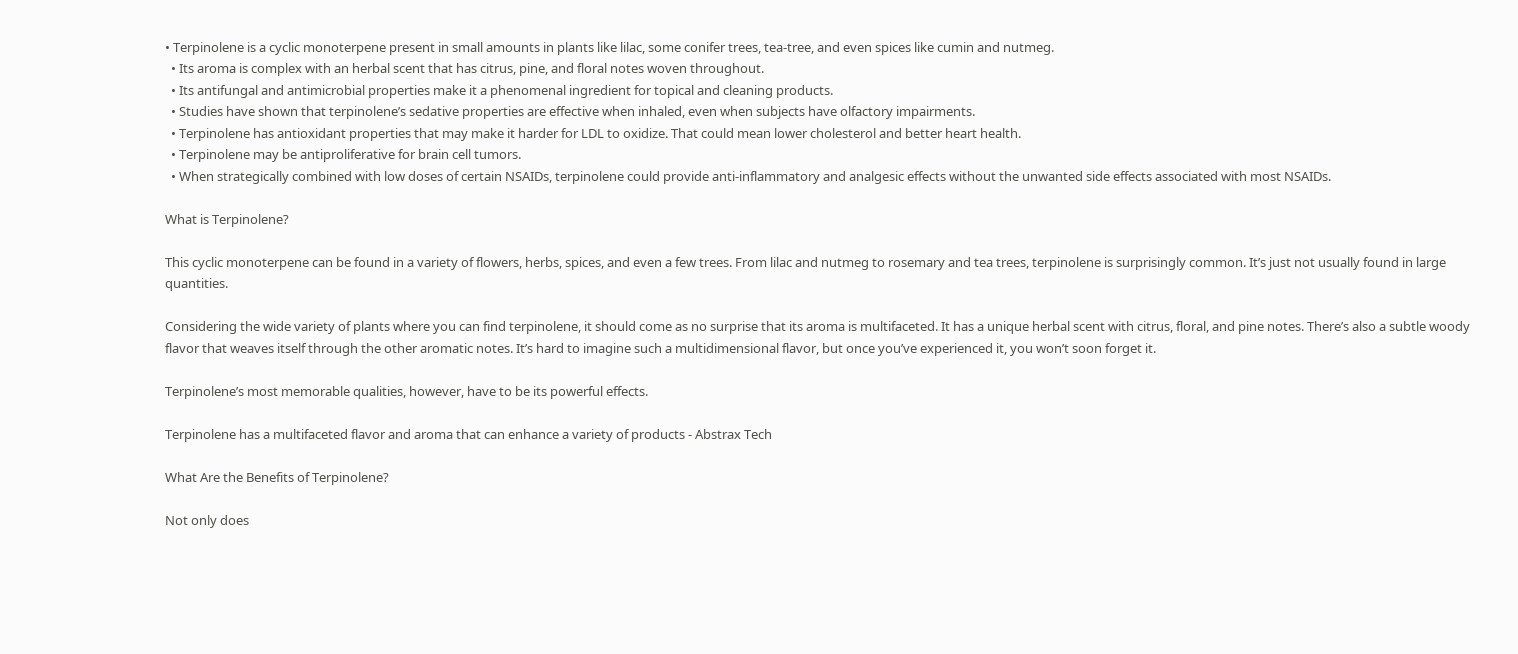• Terpinolene is a cyclic monoterpene present in small amounts in plants like lilac, some conifer trees, tea-tree, and even spices like cumin and nutmeg.
  • Its aroma is complex with an herbal scent that has citrus, pine, and floral notes woven throughout.
  • Its antifungal and antimicrobial properties make it a phenomenal ingredient for topical and cleaning products.
  • Studies have shown that terpinolene’s sedative properties are effective when inhaled, even when subjects have olfactory impairments.
  • Terpinolene has antioxidant properties that may make it harder for LDL to oxidize. That could mean lower cholesterol and better heart health.
  • Terpinolene may be antiproliferative for brain cell tumors.
  • When strategically combined with low doses of certain NSAIDs, terpinolene could provide anti-inflammatory and analgesic effects without the unwanted side effects associated with most NSAIDs.

What is Terpinolene?

This cyclic monoterpene can be found in a variety of flowers, herbs, spices, and even a few trees. From lilac and nutmeg to rosemary and tea trees, terpinolene is surprisingly common. It’s just not usually found in large quantities.

Considering the wide variety of plants where you can find terpinolene, it should come as no surprise that its aroma is multifaceted. It has a unique herbal scent with citrus, floral, and pine notes. There’s also a subtle woody flavor that weaves itself through the other aromatic notes. It’s hard to imagine such a multidimensional flavor, but once you’ve experienced it, you won’t soon forget it.

Terpinolene’s most memorable qualities, however, have to be its powerful effects.

Terpinolene has a multifaceted flavor and aroma that can enhance a variety of products - Abstrax Tech

What Are the Benefits of Terpinolene?

Not only does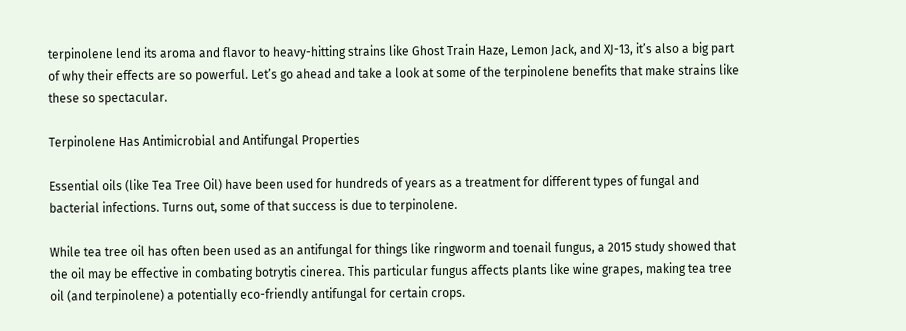terpinolene lend its aroma and flavor to heavy-hitting strains like Ghost Train Haze, Lemon Jack, and XJ-13, it’s also a big part of why their effects are so powerful. Let’s go ahead and take a look at some of the terpinolene benefits that make strains like these so spectacular.

Terpinolene Has Antimicrobial and Antifungal Properties

Essential oils (like Tea Tree Oil) have been used for hundreds of years as a treatment for different types of fungal and bacterial infections. Turns out, some of that success is due to terpinolene.

While tea tree oil has often been used as an antifungal for things like ringworm and toenail fungus, a 2015 study showed that the oil may be effective in combating botrytis cinerea. This particular fungus affects plants like wine grapes, making tea tree oil (and terpinolene) a potentially eco-friendly antifungal for certain crops.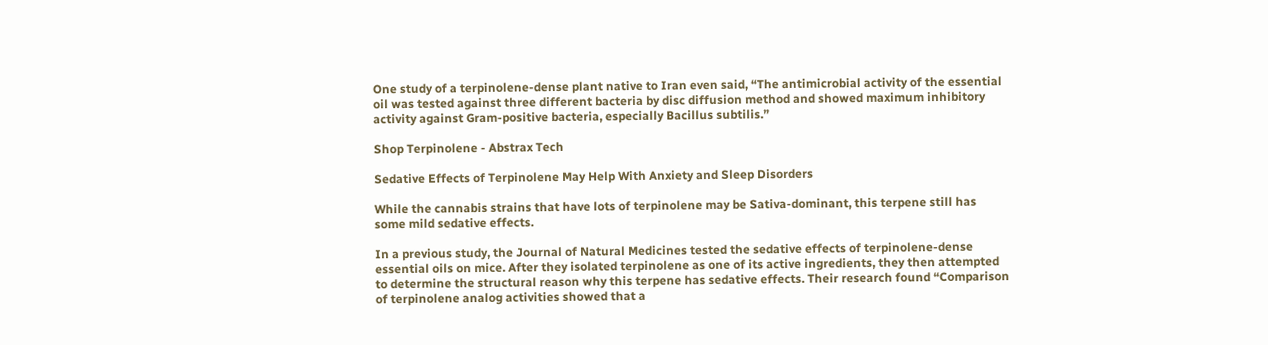One study of a terpinolene-dense plant native to Iran even said, “The antimicrobial activity of the essential oil was tested against three different bacteria by disc diffusion method and showed maximum inhibitory activity against Gram-positive bacteria, especially Bacillus subtilis.”

Shop Terpinolene - Abstrax Tech

Sedative Effects of Terpinolene May Help With Anxiety and Sleep Disorders

While the cannabis strains that have lots of terpinolene may be Sativa-dominant, this terpene still has some mild sedative effects.

In a previous study, the Journal of Natural Medicines tested the sedative effects of terpinolene-dense essential oils on mice. After they isolated terpinolene as one of its active ingredients, they then attempted to determine the structural reason why this terpene has sedative effects. Their research found “Comparison of terpinolene analog activities showed that a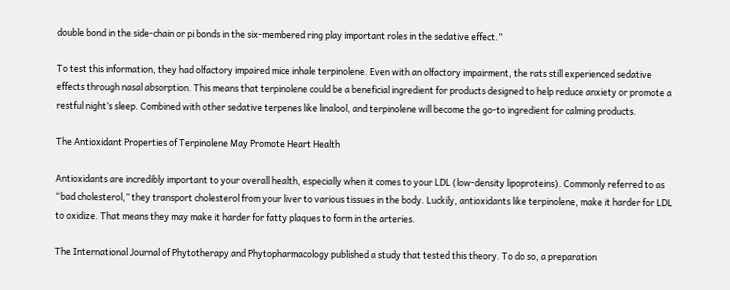double bond in the side-chain or pi bonds in the six-membered ring play important roles in the sedative effect.”

To test this information, they had olfactory impaired mice inhale terpinolene. Even with an olfactory impairment, the rats still experienced sedative effects through nasal absorption. This means that terpinolene could be a beneficial ingredient for products designed to help reduce anxiety or promote a restful night’s sleep. Combined with other sedative terpenes like linalool, and terpinolene will become the go-to ingredient for calming products.

The Antioxidant Properties of Terpinolene May Promote Heart Health

Antioxidants are incredibly important to your overall health, especially when it comes to your LDL (low-density lipoproteins). Commonly referred to as “bad cholesterol,” they transport cholesterol from your liver to various tissues in the body. Luckily, antioxidants like terpinolene, make it harder for LDL to oxidize. That means they may make it harder for fatty plaques to form in the arteries.

The International Journal of Phytotherapy and Phytopharmacology published a study that tested this theory. To do so, a preparation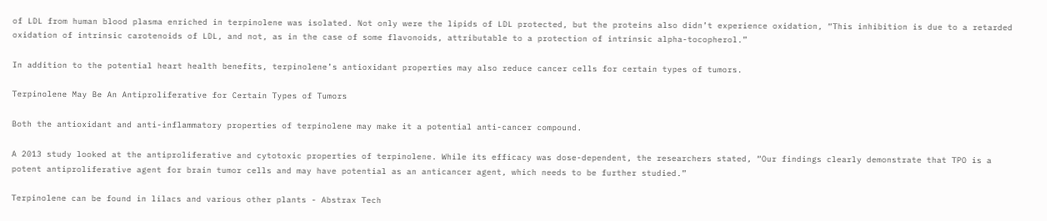of LDL from human blood plasma enriched in terpinolene was isolated. Not only were the lipids of LDL protected, but the proteins also didn’t experience oxidation, “This inhibition is due to a retarded oxidation of intrinsic carotenoids of LDL, and not, as in the case of some flavonoids, attributable to a protection of intrinsic alpha-tocopherol.”

In addition to the potential heart health benefits, terpinolene’s antioxidant properties may also reduce cancer cells for certain types of tumors.

Terpinolene May Be An Antiproliferative for Certain Types of Tumors

Both the antioxidant and anti-inflammatory properties of terpinolene may make it a potential anti-cancer compound.

A 2013 study looked at the antiproliferative and cytotoxic properties of terpinolene. While its efficacy was dose-dependent, the researchers stated, “Our findings clearly demonstrate that TPO is a potent antiproliferative agent for brain tumor cells and may have potential as an anticancer agent, which needs to be further studied.”

Terpinolene can be found in lilacs and various other plants - Abstrax Tech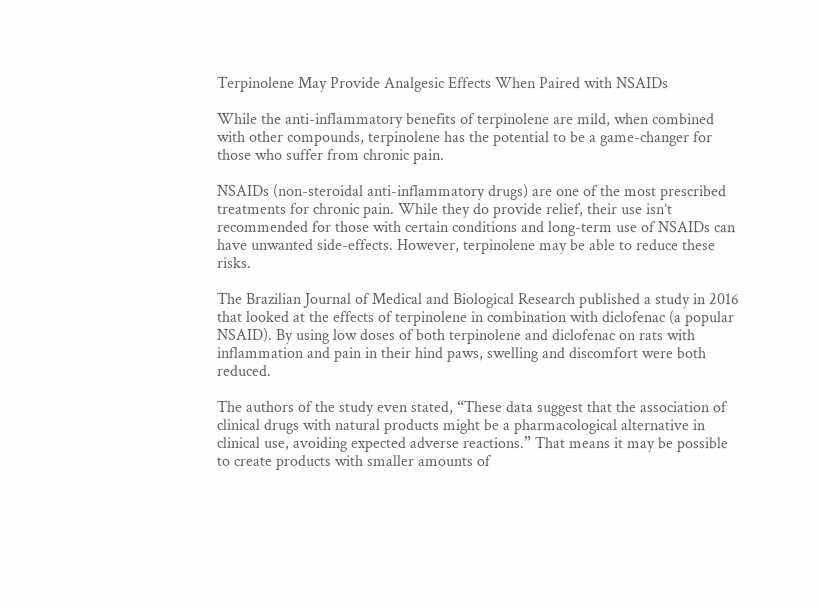Terpinolene May Provide Analgesic Effects When Paired with NSAIDs

While the anti-inflammatory benefits of terpinolene are mild, when combined with other compounds, terpinolene has the potential to be a game-changer for those who suffer from chronic pain.

NSAIDs (non-steroidal anti-inflammatory drugs) are one of the most prescribed treatments for chronic pain. While they do provide relief, their use isn’t recommended for those with certain conditions and long-term use of NSAIDs can have unwanted side-effects. However, terpinolene may be able to reduce these risks.

The Brazilian Journal of Medical and Biological Research published a study in 2016 that looked at the effects of terpinolene in combination with diclofenac (a popular NSAID). By using low doses of both terpinolene and diclofenac on rats with inflammation and pain in their hind paws, swelling and discomfort were both reduced.

The authors of the study even stated, “These data suggest that the association of clinical drugs with natural products might be a pharmacological alternative in clinical use, avoiding expected adverse reactions.” That means it may be possible to create products with smaller amounts of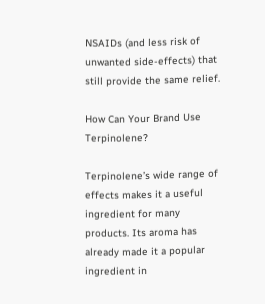NSAIDs (and less risk of unwanted side-effects) that still provide the same relief.

How Can Your Brand Use Terpinolene?

Terpinolene’s wide range of effects makes it a useful ingredient for many products. Its aroma has already made it a popular ingredient in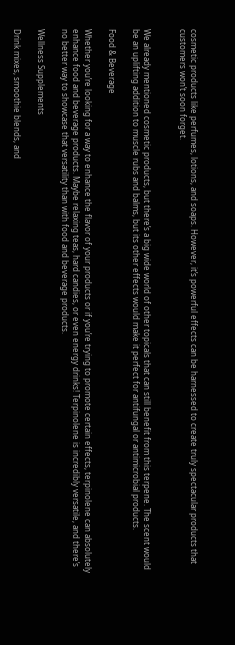cosmetic products like perfumes, lotions, and soaps. However, it’s powerful effects can be harnessed to create truly spectacular products that customers won’t soon forget.


We already mentioned cosmetic products, but there’s a big wide world of other topicals that can still benefit from this terpene. The scent would be an uplifting addition to muscle rubs and balms, but its other effects would make it perfect for antifungal or antimicrobial products.

Food & Beverage

Whether you’re looking for a way to enhance the flavor of your products or if you’re trying to promote certain effects, terpinolene can absolutely enhance food and beverage products. Maybe relaxing teas, hard candies, or even energy drinks! Terpinolene is incredibly versatile, and there’s no better way to showcase that versatility than with food and beverage products.

Wellness Supplements

Drink mixes, smoothie blends, and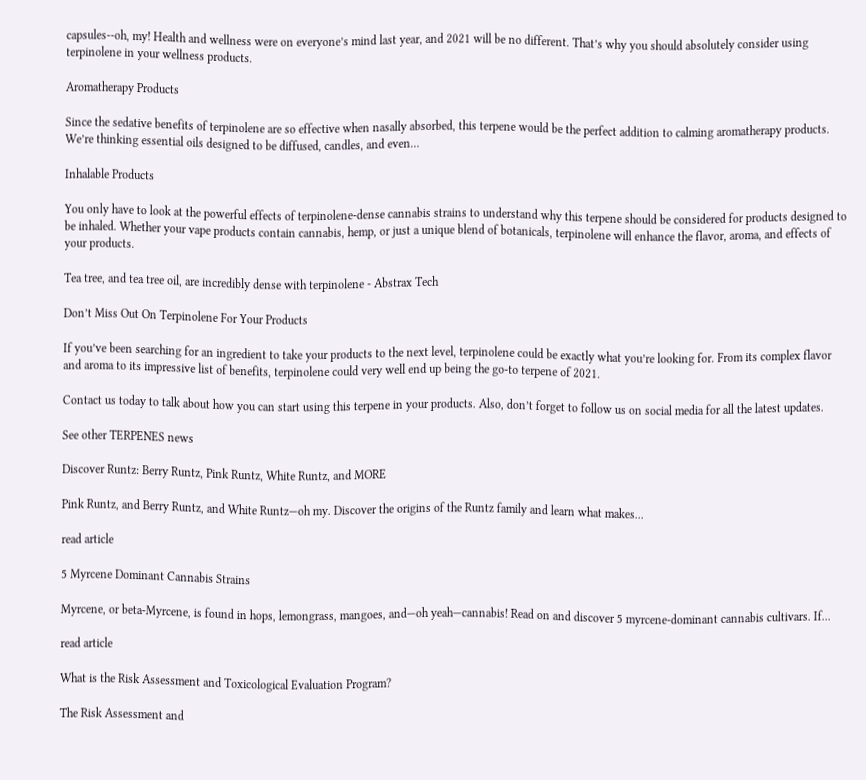capsules--oh, my! Health and wellness were on everyone’s mind last year, and 2021 will be no different. That’s why you should absolutely consider using terpinolene in your wellness products.

Aromatherapy Products

Since the sedative benefits of terpinolene are so effective when nasally absorbed, this terpene would be the perfect addition to calming aromatherapy products. We’re thinking essential oils designed to be diffused, candles, and even…

Inhalable Products

You only have to look at the powerful effects of terpinolene-dense cannabis strains to understand why this terpene should be considered for products designed to be inhaled. Whether your vape products contain cannabis, hemp, or just a unique blend of botanicals, terpinolene will enhance the flavor, aroma, and effects of your products.

Tea tree, and tea tree oil, are incredibly dense with terpinolene - Abstrax Tech

Don’t Miss Out On Terpinolene For Your Products

If you’ve been searching for an ingredient to take your products to the next level, terpinolene could be exactly what you’re looking for. From its complex flavor and aroma to its impressive list of benefits, terpinolene could very well end up being the go-to terpene of 2021.

Contact us today to talk about how you can start using this terpene in your products. Also, don’t forget to follow us on social media for all the latest updates.

See other TERPENES news

Discover Runtz: Berry Runtz, Pink Runtz, White Runtz, and MORE

Pink Runtz, and Berry Runtz, and White Runtz—oh my. Discover the origins of the Runtz family and learn what makes...

read article

5 Myrcene Dominant Cannabis Strains

Myrcene, or beta-Myrcene, is found in hops, lemongrass, mangoes, and—oh yeah—cannabis! Read on and discover 5 myrcene-dominant cannabis cultivars. If...

read article

What is the Risk Assessment and Toxicological Evaluation Program?

The Risk Assessment and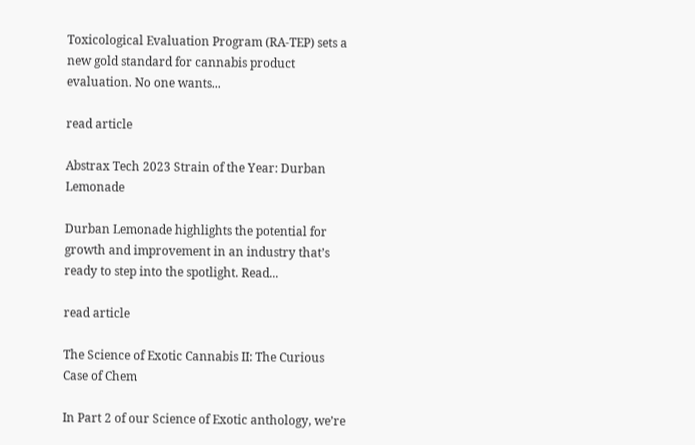Toxicological Evaluation Program (RA-TEP) sets a new gold standard for cannabis product evaluation. No one wants...

read article

Abstrax Tech 2023 Strain of the Year: Durban Lemonade

Durban Lemonade highlights the potential for growth and improvement in an industry that’s ready to step into the spotlight. Read...

read article

The Science of Exotic Cannabis II: The Curious Case of Chem

In Part 2 of our Science of Exotic anthology, we’re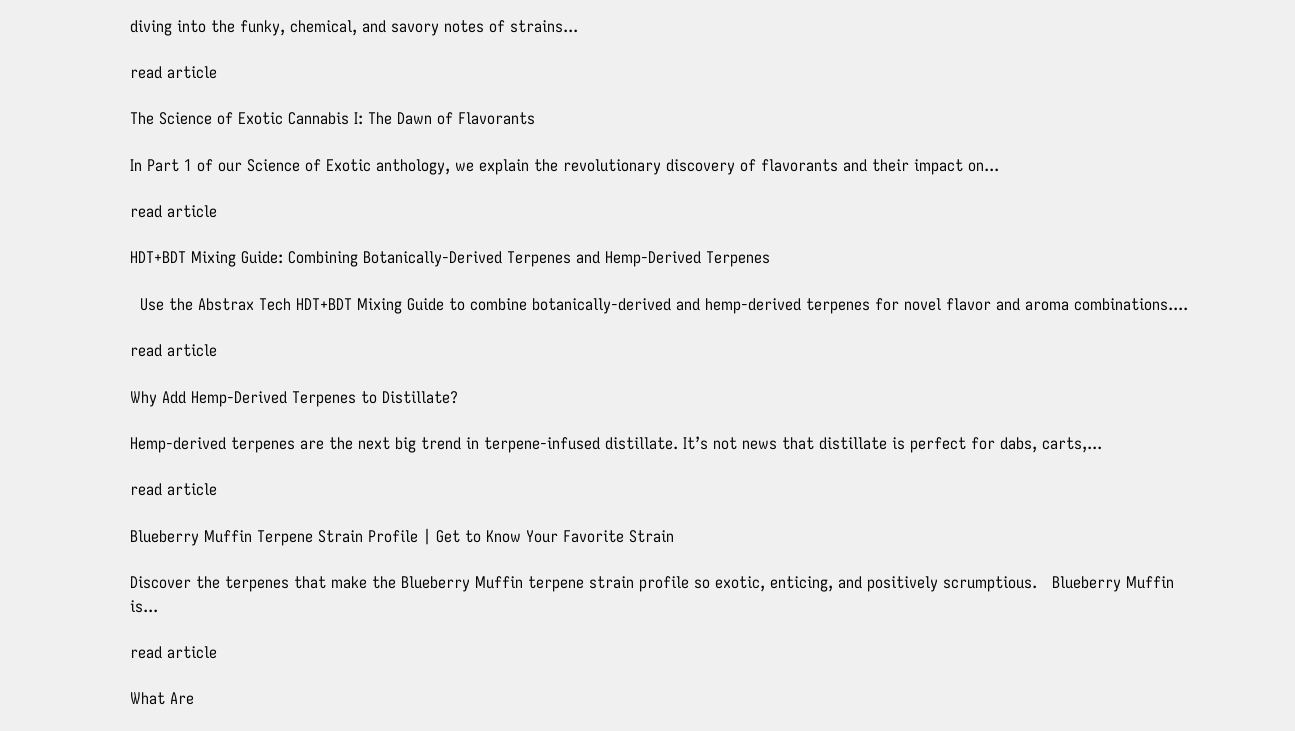diving into the funky, chemical, and savory notes of strains...

read article

The Science of Exotic Cannabis I: The Dawn of Flavorants

In Part 1 of our Science of Exotic anthology, we explain the revolutionary discovery of flavorants and their impact on...

read article

HDT+BDT Mixing Guide: Combining Botanically-Derived Terpenes and Hemp-Derived Terpenes

  Use the Abstrax Tech HDT+BDT Mixing Guide to combine botanically-derived and hemp-derived terpenes for novel flavor and aroma combinations....

read article

Why Add Hemp-Derived Terpenes to Distillate?

Hemp-derived terpenes are the next big trend in terpene-infused distillate. It’s not news that distillate is perfect for dabs, carts,...

read article

Blueberry Muffin Terpene Strain Profile | Get to Know Your Favorite Strain

Discover the terpenes that make the Blueberry Muffin terpene strain profile so exotic, enticing, and positively scrumptious.   Blueberry Muffin is...

read article

What Are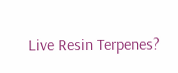Live Resin Terpenes?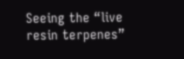Seeing the “live resin terpenes”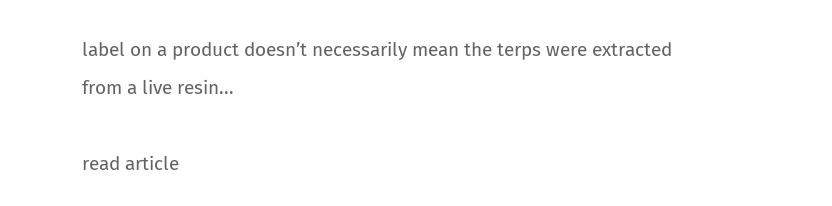label on a product doesn’t necessarily mean the terps were extracted from a live resin...

read article